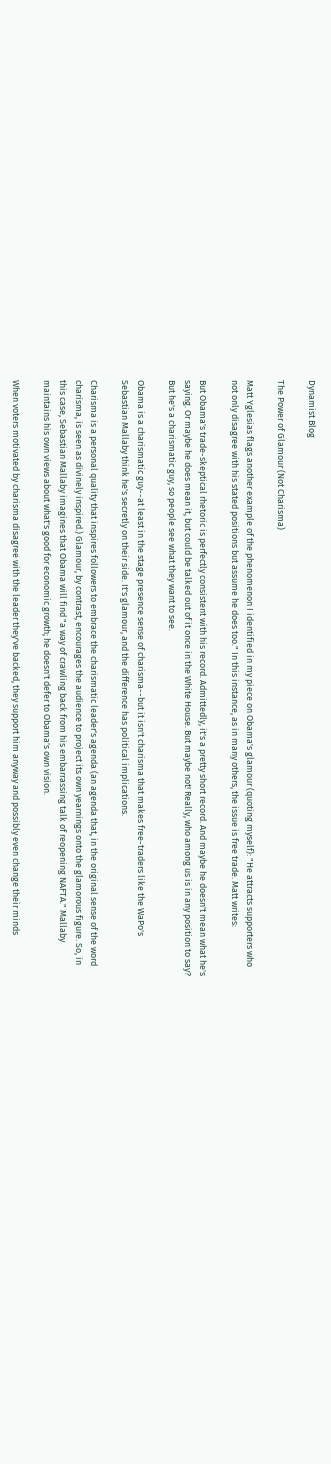Dynamist Blog

The Power of Glamour (Not Charisma)

Matt Yglesias flags another example of the phenomenon I identified in my piece on Obama's glamour (quoting myself): "He attracts supporters who not only disagree with his stated positions but assume he does too." In this instance, as in many others, the issue is free trade. Matt writes:

But Obama's trade-skeptical rhetoric is perfectly consistent with his record. Admittedly, it's a pretty short record. And maybe he doesn't mean what he's saying. Or maybe he does mean it, but could be talked out of it once in the White House. But maybe not! Really, who among us is in any position to say? But he's a charismatic guy, so people see what they want to see.

Obama is a charismatic guy--at least in the stage presence sense of charisma--but it isn't charisma that makes free-traders like the WaPo's Sebastian Mallaby think he's secretly on their side. It's glamour, and the difference has political implications.

Charisma is a personal quality that inspires followers to embrace the charismatic leader's agenda (an agenda that, in the original sense of the word charisma, is seen as divinely inspired.) Glamour, by contrast, encourages the audience to project its own yearnings onto the glamorous figure. So, in this case, Sebastian Mallaby imagines that Obama will find "a way of crawling back from his embarrassing talk of reopening NAFTA." Mallaby maintains his own views about what's good for economic growth; he doesn't defer to Obama's own vision.

When voters motivated by charisma disagree with the leader they've backed, they support him anyway and possibly even change their minds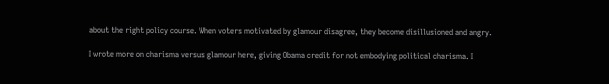about the right policy course. When voters motivated by glamour disagree, they become disillusioned and angry.

I wrote more on charisma versus glamour here, giving Obama credit for not embodying political charisma. I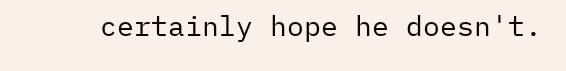certainly hope he doesn't.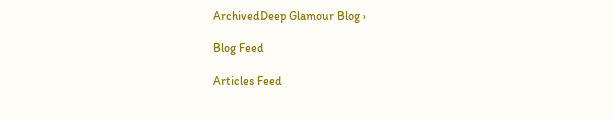ArchivedDeep Glamour Blog ›

Blog Feed

Articles Feed